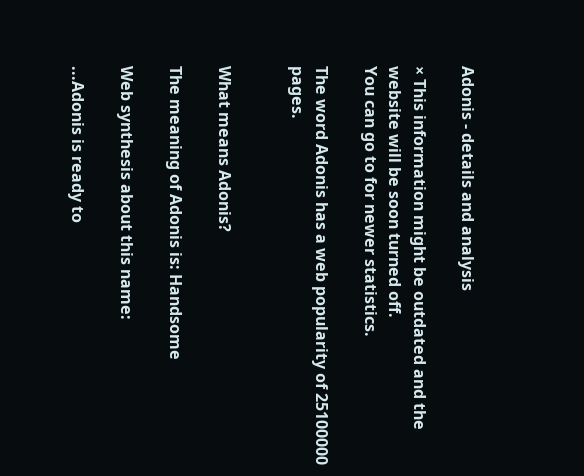Adonis - details and analysis

× This information might be outdated and the website will be soon turned off.
You can go to for newer statistics.

The word Adonis has a web popularity of 25100000 pages.


What means Adonis?

The meaning of Adonis is: Handsome

Web synthesis about this name:

...Adonis is ready to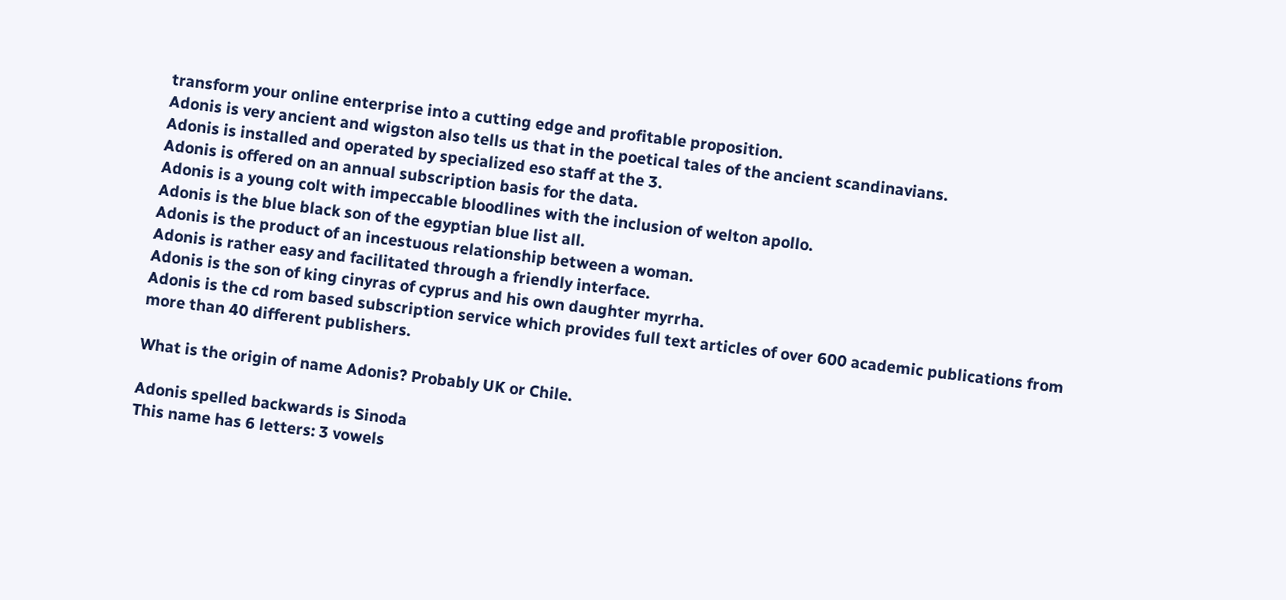transform your online enterprise into a cutting edge and profitable proposition.
Adonis is very ancient and wigston also tells us that in the poetical tales of the ancient scandinavians.
Adonis is installed and operated by specialized eso staff at the 3.
Adonis is offered on an annual subscription basis for the data.
Adonis is a young colt with impeccable bloodlines with the inclusion of welton apollo.
Adonis is the blue black son of the egyptian blue list all.
Adonis is the product of an incestuous relationship between a woman.
Adonis is rather easy and facilitated through a friendly interface.
Adonis is the son of king cinyras of cyprus and his own daughter myrrha.
Adonis is the cd rom based subscription service which provides full text articles of over 600 academic publications from more than 40 different publishers.

What is the origin of name Adonis? Probably UK or Chile.

Adonis spelled backwards is Sinoda
This name has 6 letters: 3 vowels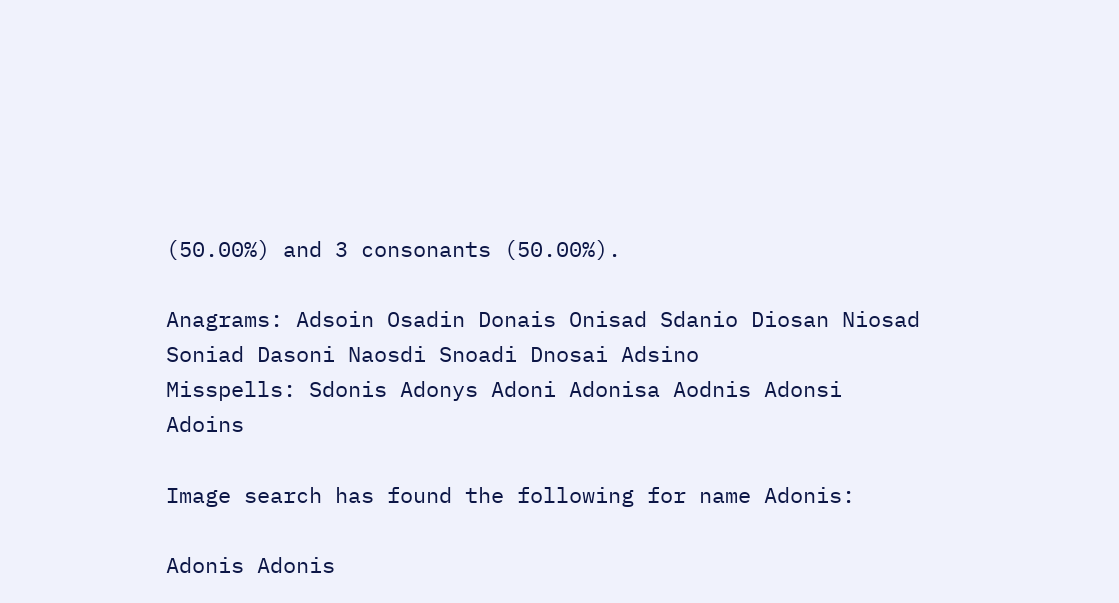(50.00%) and 3 consonants (50.00%).

Anagrams: Adsoin Osadin Donais Onisad Sdanio Diosan Niosad Soniad Dasoni Naosdi Snoadi Dnosai Adsino
Misspells: Sdonis Adonys Adoni Adonisa Aodnis Adonsi Adoins

Image search has found the following for name Adonis:

Adonis Adonis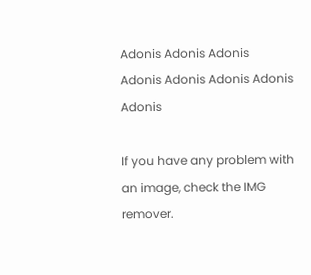Adonis Adonis Adonis
Adonis Adonis Adonis Adonis Adonis

If you have any problem with an image, check the IMG remover.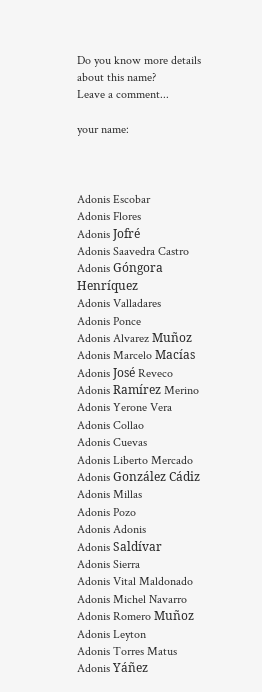Do you know more details about this name?
Leave a comment...

your name:



Adonis Escobar
Adonis Flores
Adonis Jofré
Adonis Saavedra Castro
Adonis Góngora Henríquez
Adonis Valladares
Adonis Ponce
Adonis Alvarez Muñoz
Adonis Marcelo Macías
Adonis José Reveco
Adonis Ramírez Merino
Adonis Yerone Vera
Adonis Collao
Adonis Cuevas
Adonis Liberto Mercado
Adonis González Cádiz
Adonis Millas
Adonis Pozo
Adonis Adonis
Adonis Saldívar
Adonis Sierra
Adonis Vital Maldonado
Adonis Michel Navarro
Adonis Romero Muñoz
Adonis Leyton
Adonis Torres Matus
Adonis Yáñez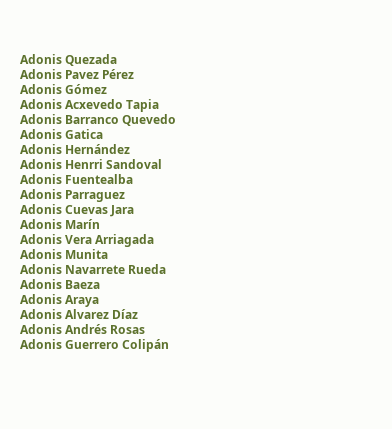Adonis Quezada
Adonis Pavez Pérez
Adonis Gómez
Adonis Acxevedo Tapia
Adonis Barranco Quevedo
Adonis Gatica
Adonis Hernández
Adonis Henrri Sandoval
Adonis Fuentealba
Adonis Parraguez
Adonis Cuevas Jara
Adonis Marín
Adonis Vera Arriagada
Adonis Munita
Adonis Navarrete Rueda
Adonis Baeza
Adonis Araya
Adonis Alvarez Díaz
Adonis Andrés Rosas
Adonis Guerrero Colipán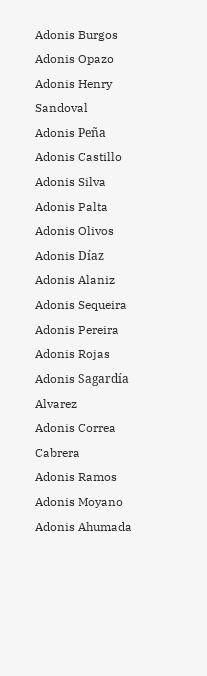Adonis Burgos
Adonis Opazo
Adonis Henry Sandoval
Adonis Peña
Adonis Castillo
Adonis Silva
Adonis Palta
Adonis Olivos
Adonis Díaz
Adonis Alaniz
Adonis Sequeira
Adonis Pereira
Adonis Rojas
Adonis Sagardía Alvarez
Adonis Correa Cabrera
Adonis Ramos
Adonis Moyano
Adonis Ahumada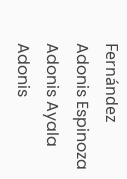Fernández
Adonis Espinoza
Adonis Ayala
Adonis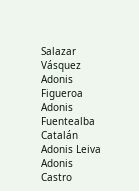Salazar Vásquez
Adonis Figueroa
Adonis Fuentealba Catalán
Adonis Leiva
Adonis Castro